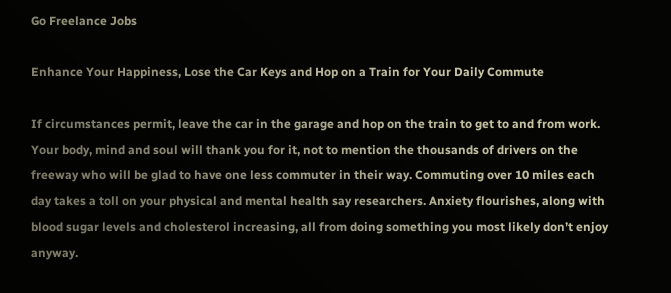Go Freelance Jobs

Enhance Your Happiness, Lose the Car Keys and Hop on a Train for Your Daily Commute

If circumstances permit, leave the car in the garage and hop on the train to get to and from work. Your body, mind and soul will thank you for it, not to mention the thousands of drivers on the freeway who will be glad to have one less commuter in their way. Commuting over 10 miles each day takes a toll on your physical and mental health say researchers. Anxiety flourishes, along with blood sugar levels and cholesterol increasing, all from doing something you most likely don’t enjoy anyway.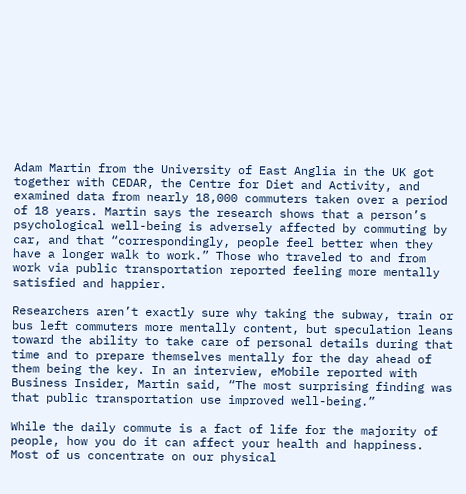Adam Martin from the University of East Anglia in the UK got together with CEDAR, the Centre for Diet and Activity, and examined data from nearly 18,000 commuters taken over a period of 18 years. Martin says the research shows that a person’s psychological well-being is adversely affected by commuting by car, and that “correspondingly, people feel better when they have a longer walk to work.” Those who traveled to and from work via public transportation reported feeling more mentally satisfied and happier.

Researchers aren’t exactly sure why taking the subway, train or bus left commuters more mentally content, but speculation leans toward the ability to take care of personal details during that time and to prepare themselves mentally for the day ahead of them being the key. In an interview, eMobile reported with Business Insider, Martin said, “The most surprising finding was that public transportation use improved well-being.”

While the daily commute is a fact of life for the majority of people, how you do it can affect your health and happiness. Most of us concentrate on our physical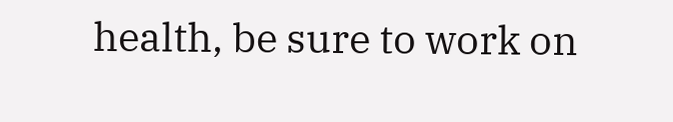health, be sure to work on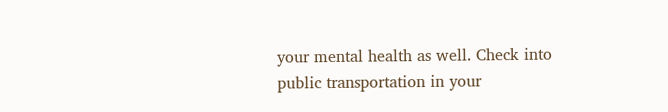your mental health as well. Check into public transportation in your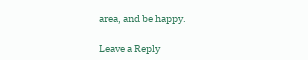area, and be happy.

Leave a Reply